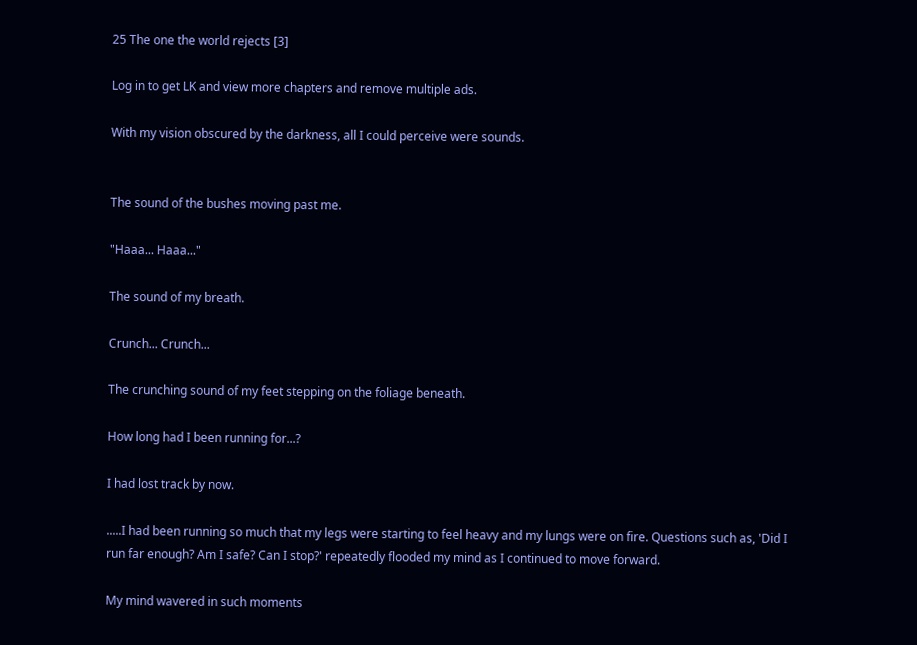25 The one the world rejects [3]

Log in to get LK and view more chapters and remove multiple ads.

With my vision obscured by the darkness, all I could perceive were sounds.


The sound of the bushes moving past me.

"Haaa... Haaa..."

The sound of my breath.

Crunch... Crunch...

The crunching sound of my feet stepping on the foliage beneath.

How long had I been running for...?

I had lost track by now.

.....I had been running so much that my legs were starting to feel heavy and my lungs were on fire. Questions such as, 'Did I run far enough? Am I safe? Can I stop?' repeatedly flooded my mind as I continued to move forward.

My mind wavered in such moments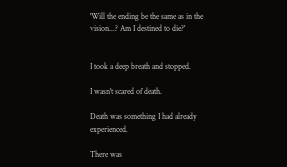'Will the ending be the same as in the vision...? Am I destined to die?'


I took a deep breath and stopped.

I wasn't scared of death.

Death was something I had already experienced.

There was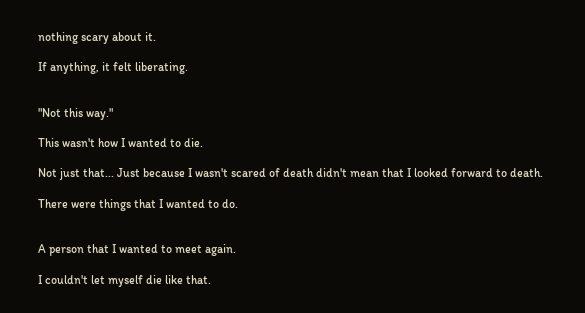nothing scary about it.

If anything, it felt liberating.


"Not this way."

This wasn't how I wanted to die.

Not just that... Just because I wasn't scared of death didn't mean that I looked forward to death.

There were things that I wanted to do.


A person that I wanted to meet again.

I couldn't let myself die like that.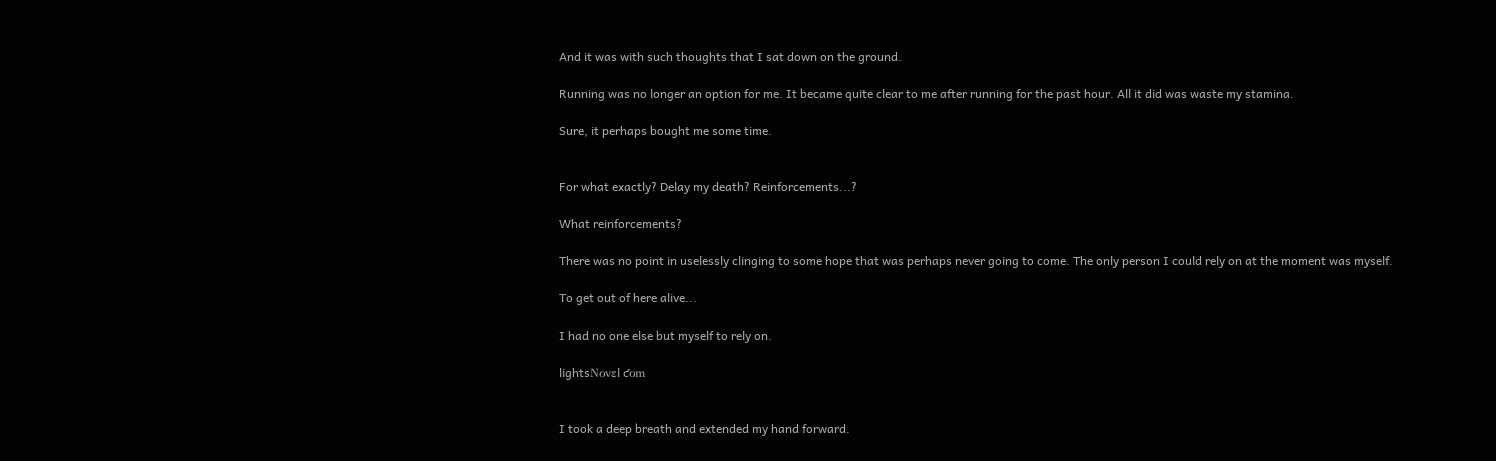And it was with such thoughts that I sat down on the ground.

Running was no longer an option for me. It became quite clear to me after running for the past hour. All it did was waste my stamina.

Sure, it perhaps bought me some time.


For what exactly? Delay my death? Reinforcements...?

What reinforcements?

There was no point in uselessly clinging to some hope that was perhaps never going to come. The only person I could rely on at the moment was myself.

To get out of here alive...

I had no one else but myself to rely on.

lightsΝοvεl ƈοm


I took a deep breath and extended my hand forward.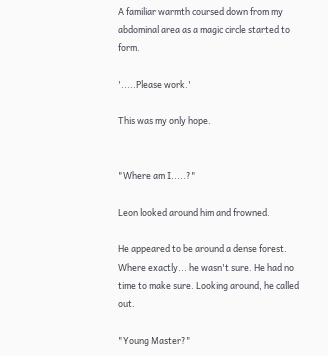A familiar warmth coursed down from my abdominal area as a magic circle started to form.

'.....Please work.'

This was my only hope.


"Where am I.....?"

Leon looked around him and frowned.

He appeared to be around a dense forest. Where exactly... he wasn't sure. He had no time to make sure. Looking around, he called out.

"Young Master?"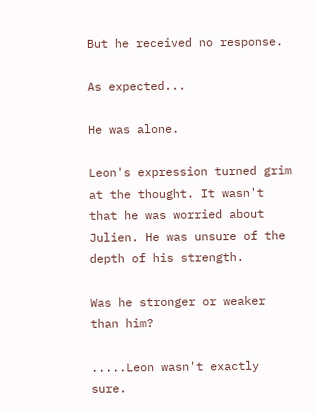But he received no response.

As expected...

He was alone.

Leon's expression turned grim at the thought. It wasn't that he was worried about Julien. He was unsure of the depth of his strength.

Was he stronger or weaker than him?

.....Leon wasn't exactly sure.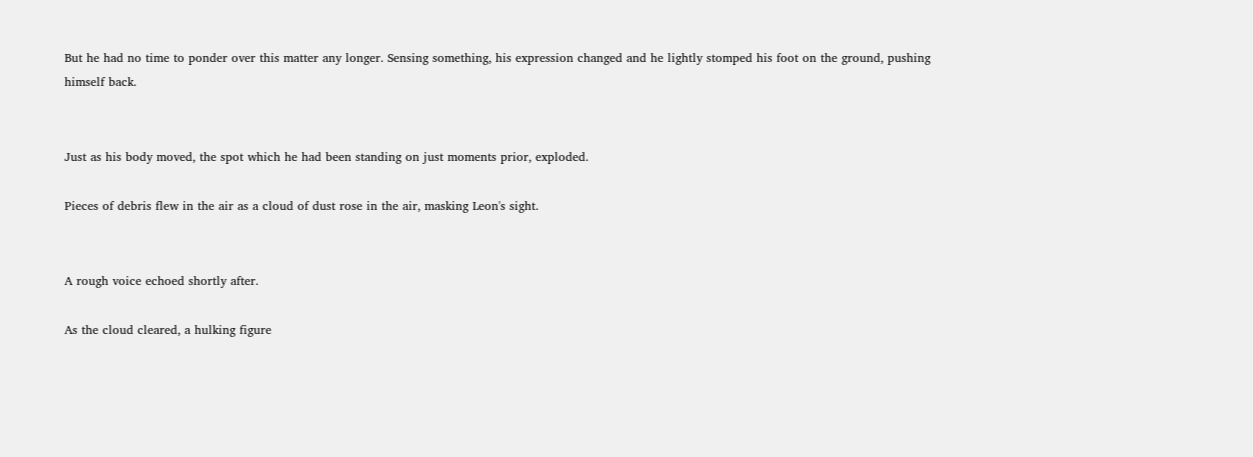But he had no time to ponder over this matter any longer. Sensing something, his expression changed and he lightly stomped his foot on the ground, pushing himself back.


Just as his body moved, the spot which he had been standing on just moments prior, exploded.

Pieces of debris flew in the air as a cloud of dust rose in the air, masking Leon's sight.


A rough voice echoed shortly after.

As the cloud cleared, a hulking figure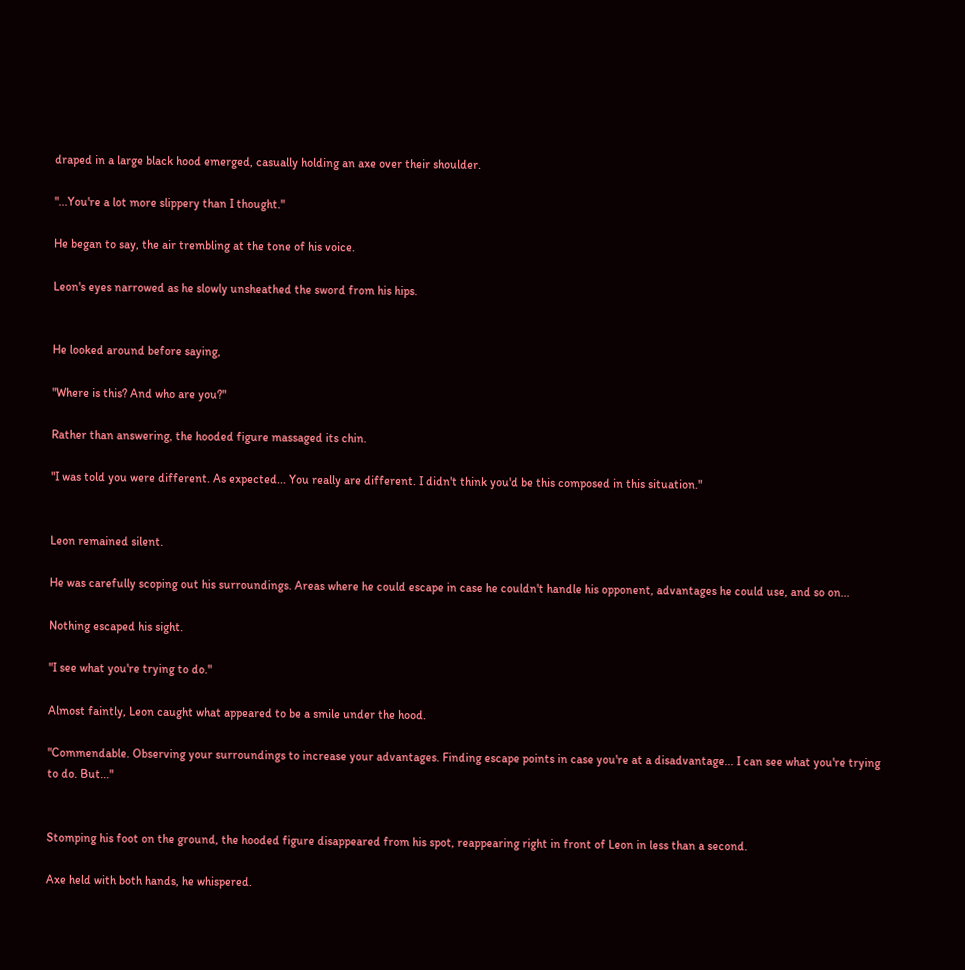draped in a large black hood emerged, casually holding an axe over their shoulder.

"...You're a lot more slippery than I thought."

He began to say, the air trembling at the tone of his voice.

Leon's eyes narrowed as he slowly unsheathed the sword from his hips.


He looked around before saying,

"Where is this? And who are you?"

Rather than answering, the hooded figure massaged its chin.

"I was told you were different. As expected... You really are different. I didn't think you'd be this composed in this situation."


Leon remained silent.

He was carefully scoping out his surroundings. Areas where he could escape in case he couldn't handle his opponent, advantages he could use, and so on...

Nothing escaped his sight.

"I see what you're trying to do."

Almost faintly, Leon caught what appeared to be a smile under the hood.

"Commendable. Observing your surroundings to increase your advantages. Finding escape points in case you're at a disadvantage... I can see what you're trying to do. But..."


Stomping his foot on the ground, the hooded figure disappeared from his spot, reappearing right in front of Leon in less than a second.

Axe held with both hands, he whispered.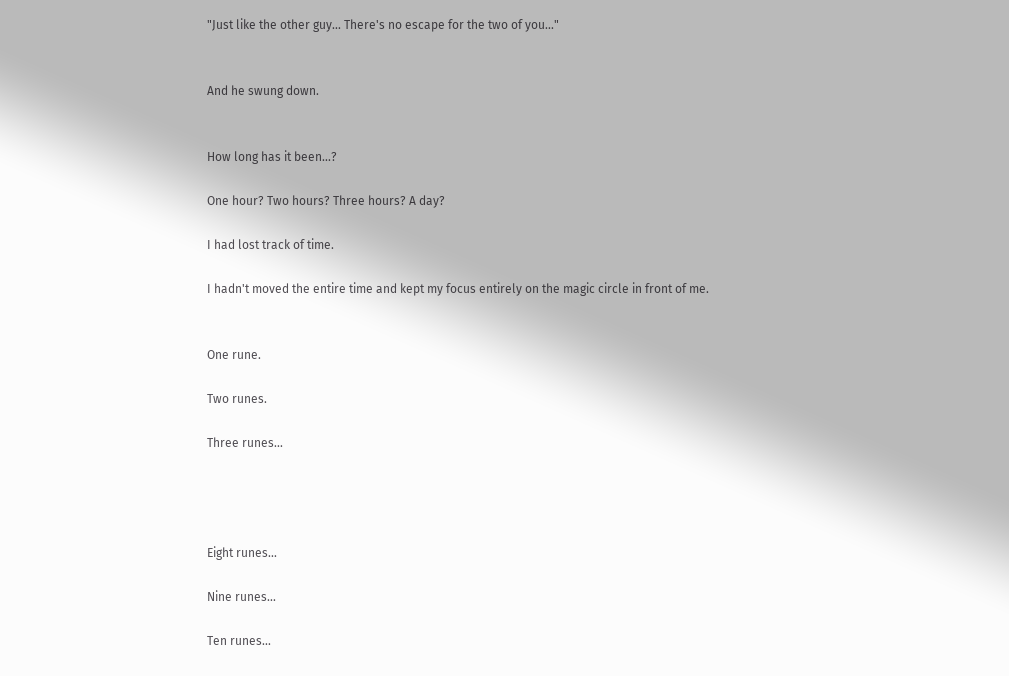"Just like the other guy... There's no escape for the two of you..."


And he swung down.


How long has it been...?

One hour? Two hours? Three hours? A day?

I had lost track of time.

I hadn't moved the entire time and kept my focus entirely on the magic circle in front of me.


One rune.

Two runes.

Three runes...




Eight runes...

Nine runes...

Ten runes...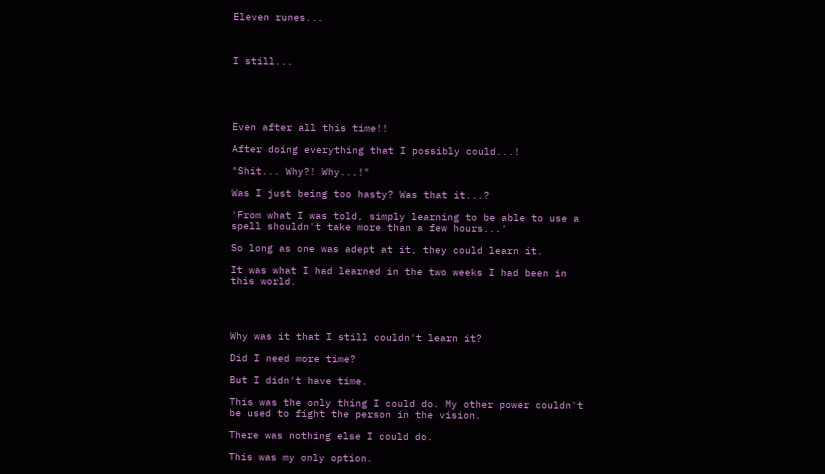Eleven runes...



I still...





Even after all this time!!

After doing everything that I possibly could...!

"Shit... Why?! Why...!"

Was I just being too hasty? Was that it...?

'From what I was told, simply learning to be able to use a spell shouldn't take more than a few hours...'

So long as one was adept at it, they could learn it.

It was what I had learned in the two weeks I had been in this world.




Why was it that I still couldn't learn it?

Did I need more time?

But I didn't have time.

This was the only thing I could do. My other power couldn't be used to fight the person in the vision.

There was nothing else I could do.

This was my only option.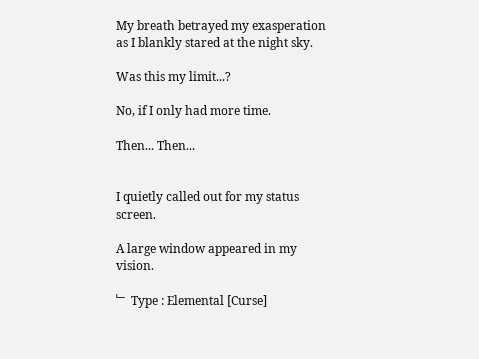My breath betrayed my exasperation as I blankly stared at the night sky.

Was this my limit...?

No, if I only had more time.

Then... Then...


I quietly called out for my status screen.

A large window appeared in my vision.

﹂ Type : Elemental [Curse]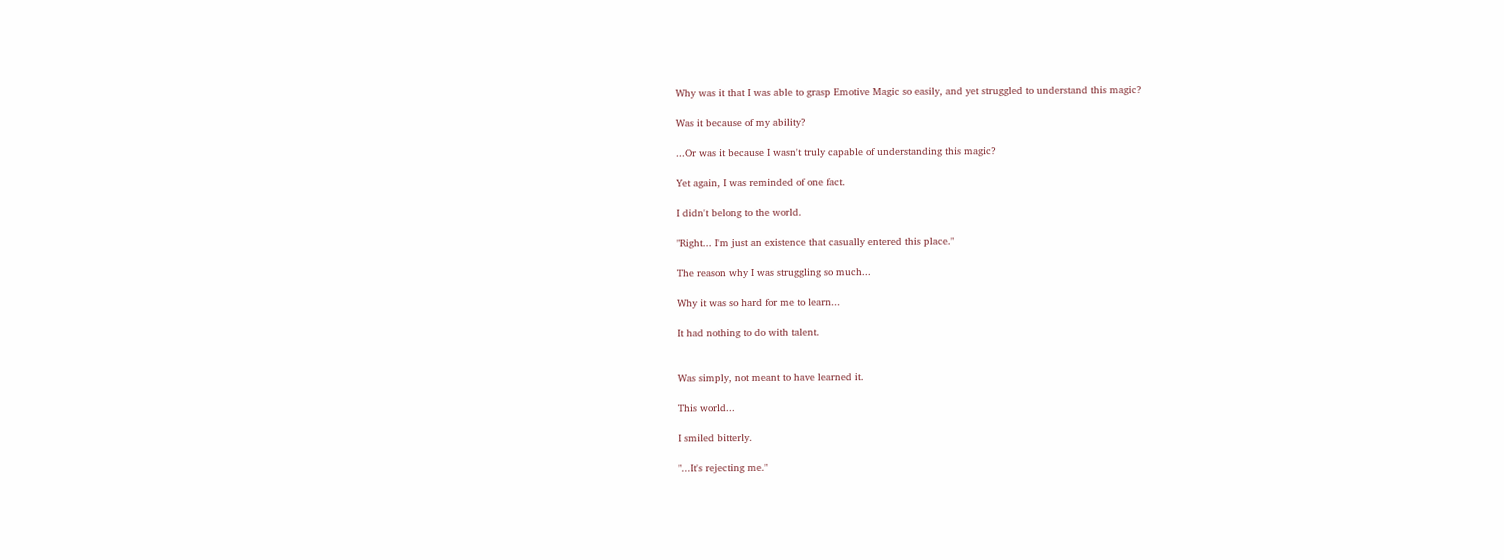Why was it that I was able to grasp Emotive Magic so easily, and yet struggled to understand this magic?

Was it because of my ability?

...Or was it because I wasn't truly capable of understanding this magic?

Yet again, I was reminded of one fact.

I didn't belong to the world.

"Right... I'm just an existence that casually entered this place."

The reason why I was struggling so much...

Why it was so hard for me to learn...

It had nothing to do with talent.


Was simply, not meant to have learned it.

This world...

I smiled bitterly.

"...It's rejecting me."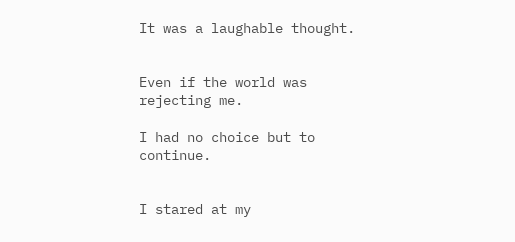It was a laughable thought.


Even if the world was rejecting me.

I had no choice but to continue.


I stared at my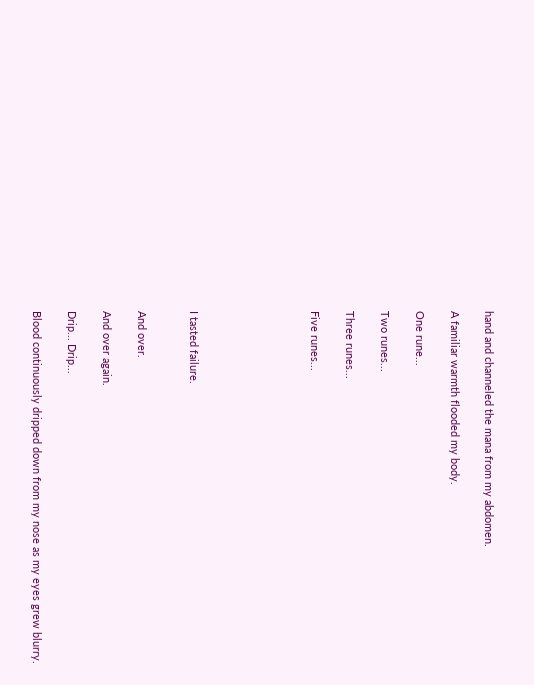hand and channeled the mana from my abdomen.

A familiar warmth flooded my body.

One rune...

Two runes...

Three runes...

Five runes...






I tasted failure.


And over.

And over again.

Drip... Drip...

Blood continuously dripped down from my nose as my eyes grew blurry.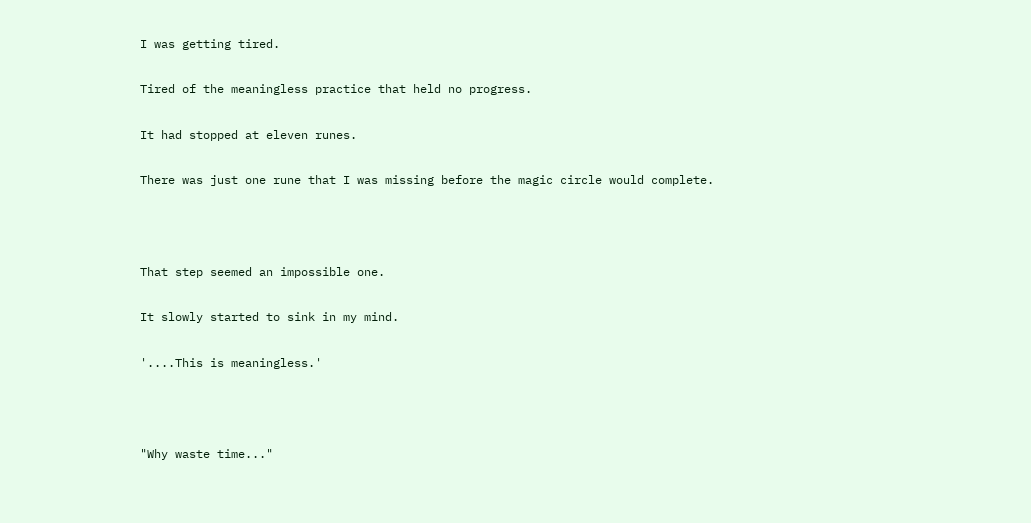I was getting tired.

Tired of the meaningless practice that held no progress.

It had stopped at eleven runes.

There was just one rune that I was missing before the magic circle would complete.



That step seemed an impossible one.

It slowly started to sink in my mind.

'....This is meaningless.'



"Why waste time..."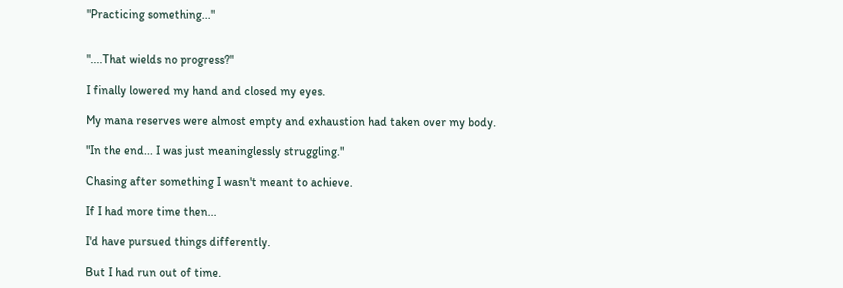"Practicing something..."


"....That wields no progress?"

I finally lowered my hand and closed my eyes.

My mana reserves were almost empty and exhaustion had taken over my body.

"In the end... I was just meaninglessly struggling."

Chasing after something I wasn't meant to achieve.

If I had more time then...

I'd have pursued things differently.

But I had run out of time.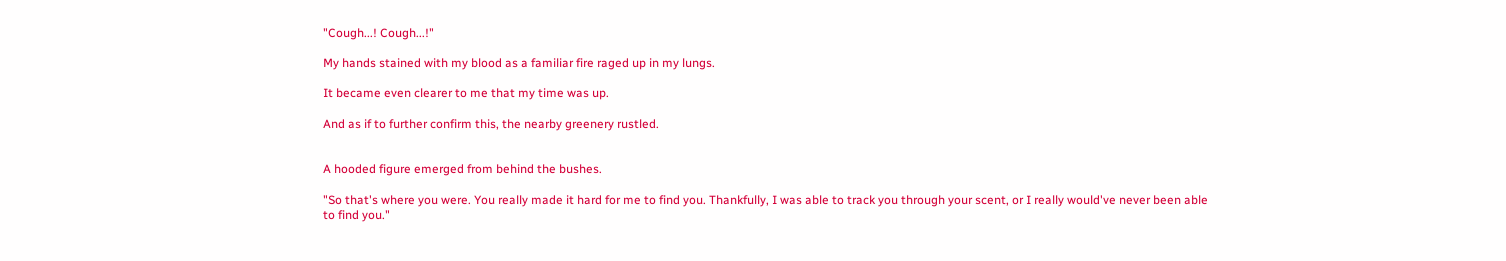"Cough...! Cough...!"

My hands stained with my blood as a familiar fire raged up in my lungs.

It became even clearer to me that my time was up.

And as if to further confirm this, the nearby greenery rustled.


A hooded figure emerged from behind the bushes.

"So that's where you were. You really made it hard for me to find you. Thankfully, I was able to track you through your scent, or I really would've never been able to find you."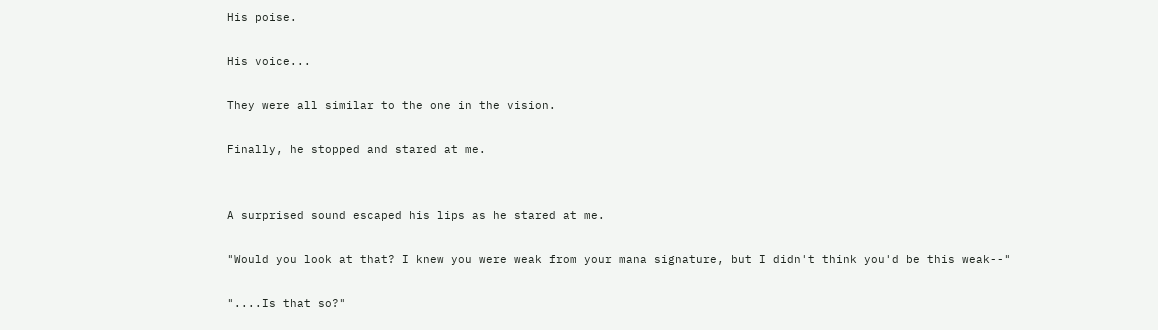His poise.

His voice...

They were all similar to the one in the vision.

Finally, he stopped and stared at me.


A surprised sound escaped his lips as he stared at me.

"Would you look at that? I knew you were weak from your mana signature, but I didn't think you'd be this weak--"

"....Is that so?"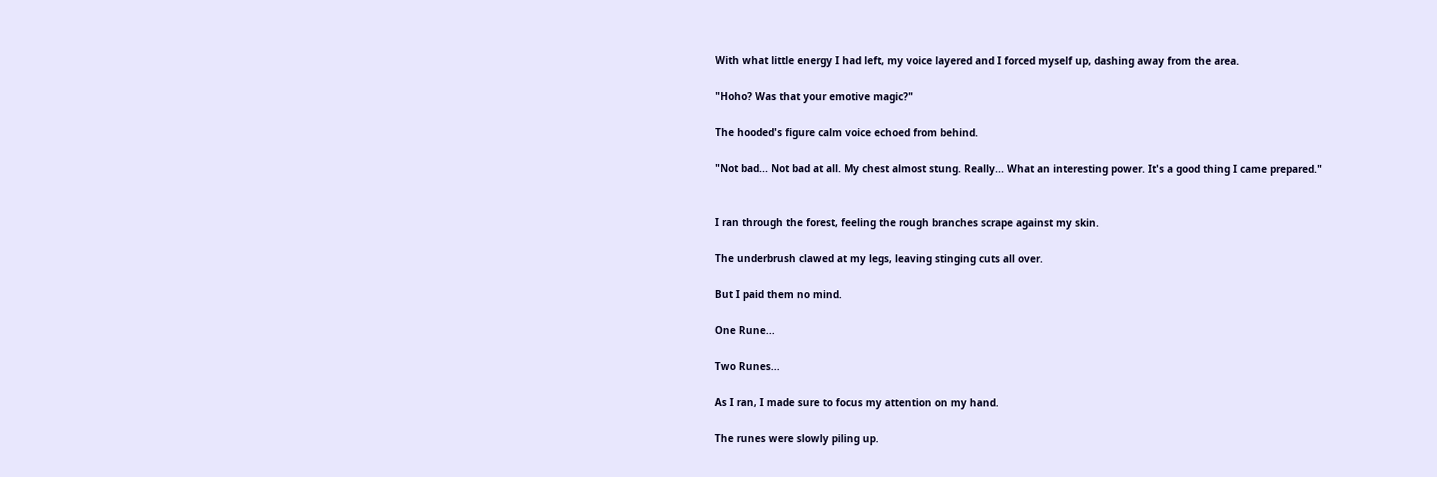With what little energy I had left, my voice layered and I forced myself up, dashing away from the area.

"Hoho? Was that your emotive magic?"

The hooded's figure calm voice echoed from behind.

"Not bad... Not bad at all. My chest almost stung. Really... What an interesting power. It's a good thing I came prepared."


I ran through the forest, feeling the rough branches scrape against my skin.

The underbrush clawed at my legs, leaving stinging cuts all over.

But I paid them no mind.

One Rune...

Two Runes...

As I ran, I made sure to focus my attention on my hand.

The runes were slowly piling up.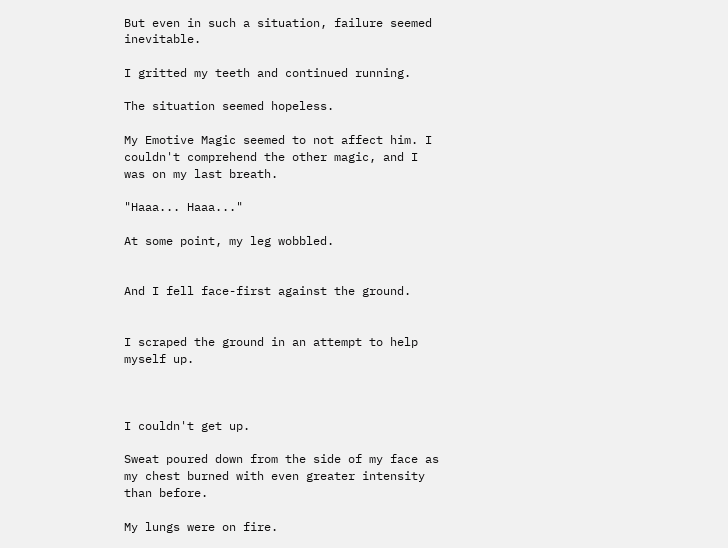But even in such a situation, failure seemed inevitable.

I gritted my teeth and continued running.

The situation seemed hopeless.

My Emotive Magic seemed to not affect him. I couldn't comprehend the other magic, and I was on my last breath.

"Haaa... Haaa..."

At some point, my leg wobbled.


And I fell face-first against the ground.


I scraped the ground in an attempt to help myself up.



I couldn't get up.

Sweat poured down from the side of my face as my chest burned with even greater intensity than before.

My lungs were on fire.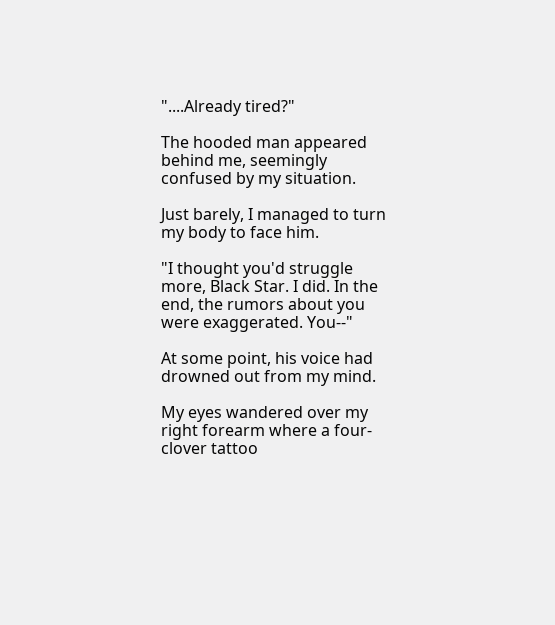"....Already tired?"

The hooded man appeared behind me, seemingly confused by my situation.

Just barely, I managed to turn my body to face him.

"I thought you'd struggle more, Black Star. I did. In the end, the rumors about you were exaggerated. You--"

At some point, his voice had drowned out from my mind.

My eyes wandered over my right forearm where a four-clover tattoo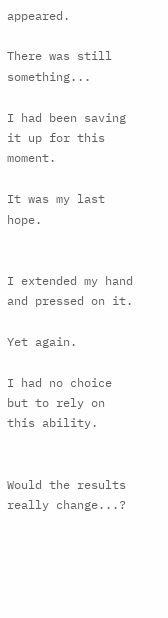appeared.

There was still something...

I had been saving it up for this moment.

It was my last hope.


I extended my hand and pressed on it.

Yet again.

I had no choice but to rely on this ability.


Would the results really change...?